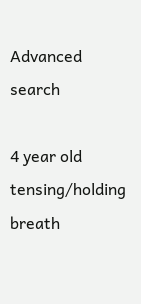Advanced search

4 year old tensing/holding breath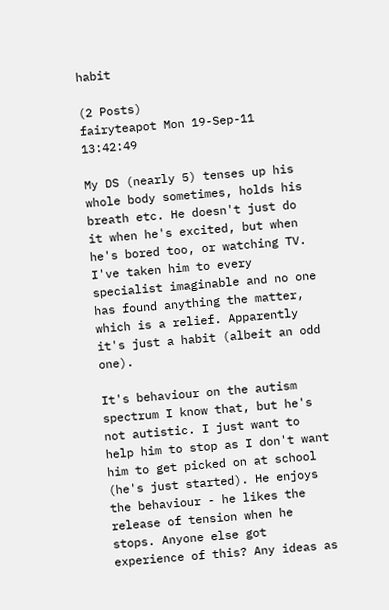habit

(2 Posts)
fairyteapot Mon 19-Sep-11 13:42:49

My DS (nearly 5) tenses up his whole body sometimes, holds his breath etc. He doesn't just do it when he's excited, but when he's bored too, or watching TV. I've taken him to every specialist imaginable and no one has found anything the matter, which is a relief. Apparently it's just a habit (albeit an odd one).

It's behaviour on the autism spectrum I know that, but he's not autistic. I just want to help him to stop as I don't want him to get picked on at school (he's just started). He enjoys the behaviour - he likes the release of tension when he stops. Anyone else got experience of this? Any ideas as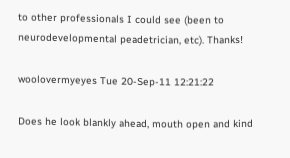to other professionals I could see (been to neurodevelopmental peadetrician, etc). Thanks!

woolovermyeyes Tue 20-Sep-11 12:21:22

Does he look blankly ahead, mouth open and kind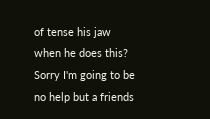of tense his jaw when he does this? Sorry I'm going to be no help but a friends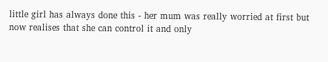little girl has always done this - her mum was really worried at first but now realises that she can control it and only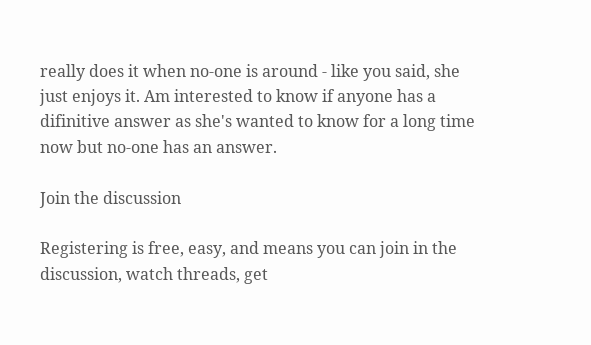really does it when no-one is around - like you said, she just enjoys it. Am interested to know if anyone has a difinitive answer as she's wanted to know for a long time now but no-one has an answer.

Join the discussion

Registering is free, easy, and means you can join in the discussion, watch threads, get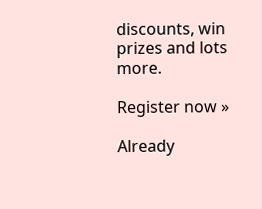discounts, win prizes and lots more.

Register now »

Already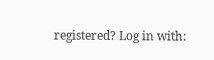registered? Log in with: